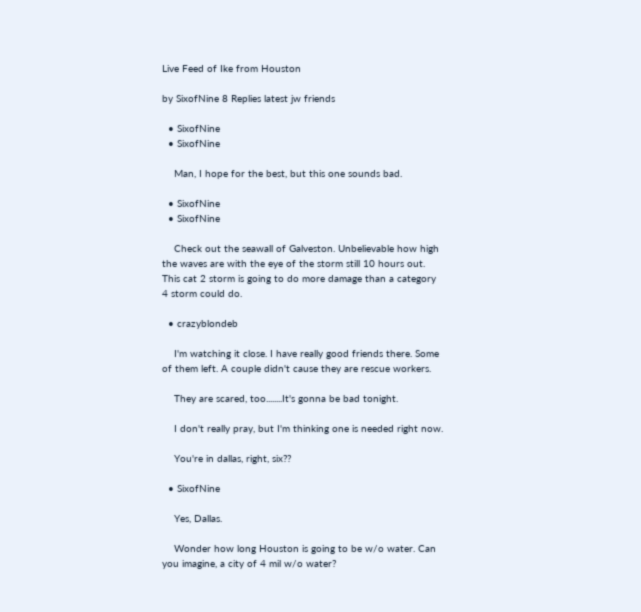Live Feed of Ike from Houston

by SixofNine 8 Replies latest jw friends

  • SixofNine
  • SixofNine

    Man, I hope for the best, but this one sounds bad.

  • SixofNine
  • SixofNine

    Check out the seawall of Galveston. Unbelievable how high the waves are with the eye of the storm still 10 hours out. This cat 2 storm is going to do more damage than a category 4 storm could do.

  • crazyblondeb

    I'm watching it close. I have really good friends there. Some of them left. A couple didn't cause they are rescue workers.

    They are scared, too........It's gonna be bad tonight.

    I don't really pray, but I'm thinking one is needed right now.

    You're in dallas, right, six??

  • SixofNine

    Yes, Dallas.

    Wonder how long Houston is going to be w/o water. Can you imagine, a city of 4 mil w/o water?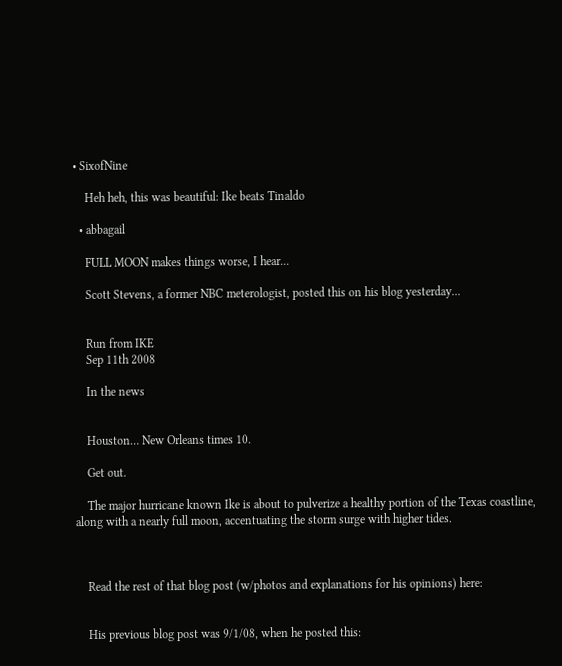• SixofNine

    Heh heh, this was beautiful: Ike beats Tinaldo

  • abbagail

    FULL MOON makes things worse, I hear...

    Scott Stevens, a former NBC meterologist, posted this on his blog yesterday...


    Run from IKE
    Sep 11th 2008

    In the news


    Houston… New Orleans times 10.

    Get out.

    The major hurricane known Ike is about to pulverize a healthy portion of the Texas coastline, along with a nearly full moon, accentuating the storm surge with higher tides.



    Read the rest of that blog post (w/photos and explanations for his opinions) here:


    His previous blog post was 9/1/08, when he posted this: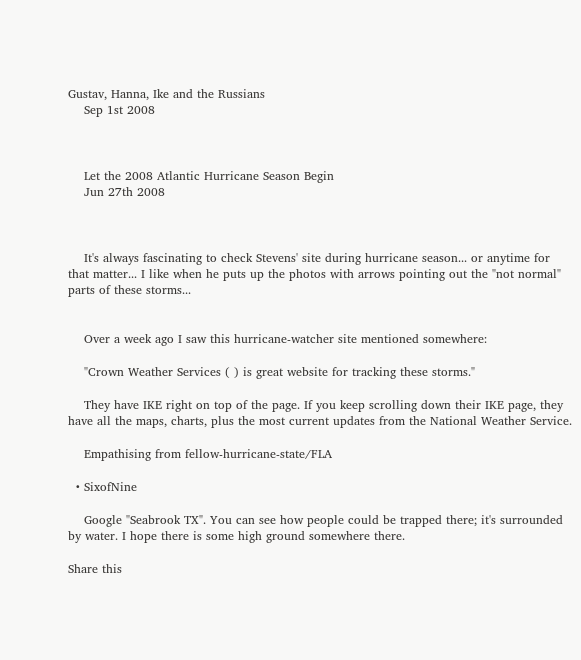Gustav, Hanna, Ike and the Russians
    Sep 1st 2008



    Let the 2008 Atlantic Hurricane Season Begin
    Jun 27th 2008



    It's always fascinating to check Stevens' site during hurricane season... or anytime for that matter... I like when he puts up the photos with arrows pointing out the "not normal" parts of these storms...


    Over a week ago I saw this hurricane-watcher site mentioned somewhere:

    "Crown Weather Services ( ) is great website for tracking these storms."

    They have IKE right on top of the page. If you keep scrolling down their IKE page, they have all the maps, charts, plus the most current updates from the National Weather Service.

    Empathising from fellow-hurricane-state/FLA

  • SixofNine

    Google "Seabrook TX". You can see how people could be trapped there; it's surrounded by water. I hope there is some high ground somewhere there.

Share this